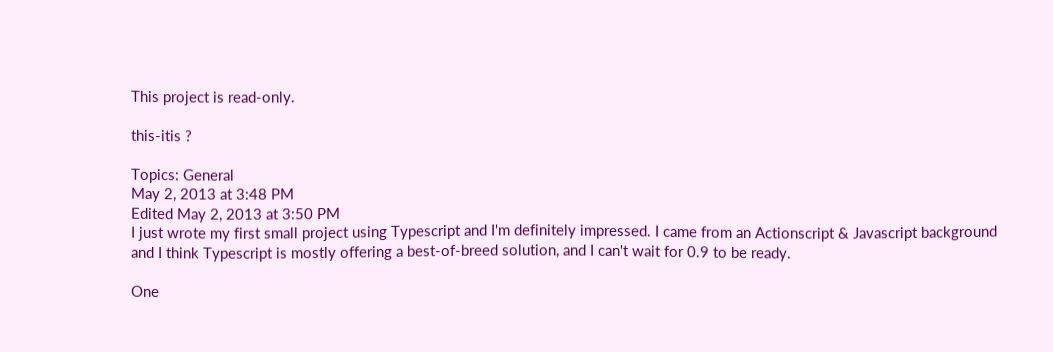This project is read-only.

this-itis ?

Topics: General
May 2, 2013 at 3:48 PM
Edited May 2, 2013 at 3:50 PM
I just wrote my first small project using Typescript and I'm definitely impressed. I came from an Actionscript & Javascript background and I think Typescript is mostly offering a best-of-breed solution, and I can't wait for 0.9 to be ready.

One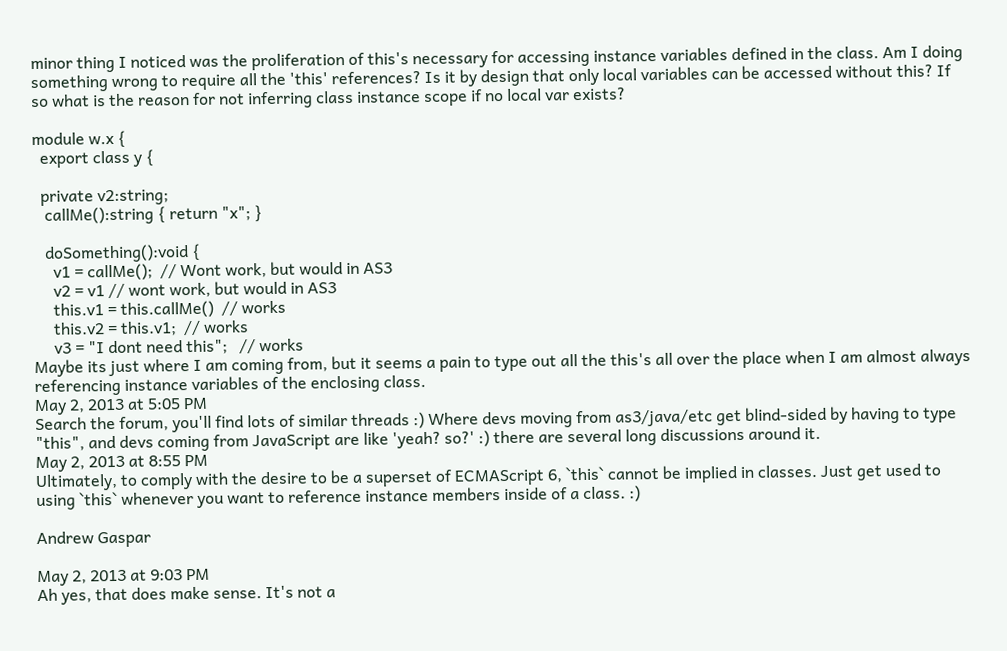minor thing I noticed was the proliferation of this's necessary for accessing instance variables defined in the class. Am I doing something wrong to require all the 'this' references? Is it by design that only local variables can be accessed without this? If so what is the reason for not inferring class instance scope if no local var exists?

module w.x {
  export class y {

  private v2:string;
   callMe():string { return "x"; }

   doSomething():void {
     v1 = callMe();  // Wont work, but would in AS3
     v2 = v1 // wont work, but would in AS3
     this.v1 = this.callMe()  // works
     this.v2 = this.v1;  // works
     v3 = "I dont need this";   // works
Maybe its just where I am coming from, but it seems a pain to type out all the this's all over the place when I am almost always referencing instance variables of the enclosing class.
May 2, 2013 at 5:05 PM
Search the forum, you'll find lots of similar threads :) Where devs moving from as3/java/etc get blind-sided by having to type "this", and devs coming from JavaScript are like 'yeah? so?' :) there are several long discussions around it.
May 2, 2013 at 8:55 PM
Ultimately, to comply with the desire to be a superset of ECMAScript 6, `this` cannot be implied in classes. Just get used to using `this` whenever you want to reference instance members inside of a class. :)

Andrew Gaspar

May 2, 2013 at 9:03 PM
Ah yes, that does make sense. It's not a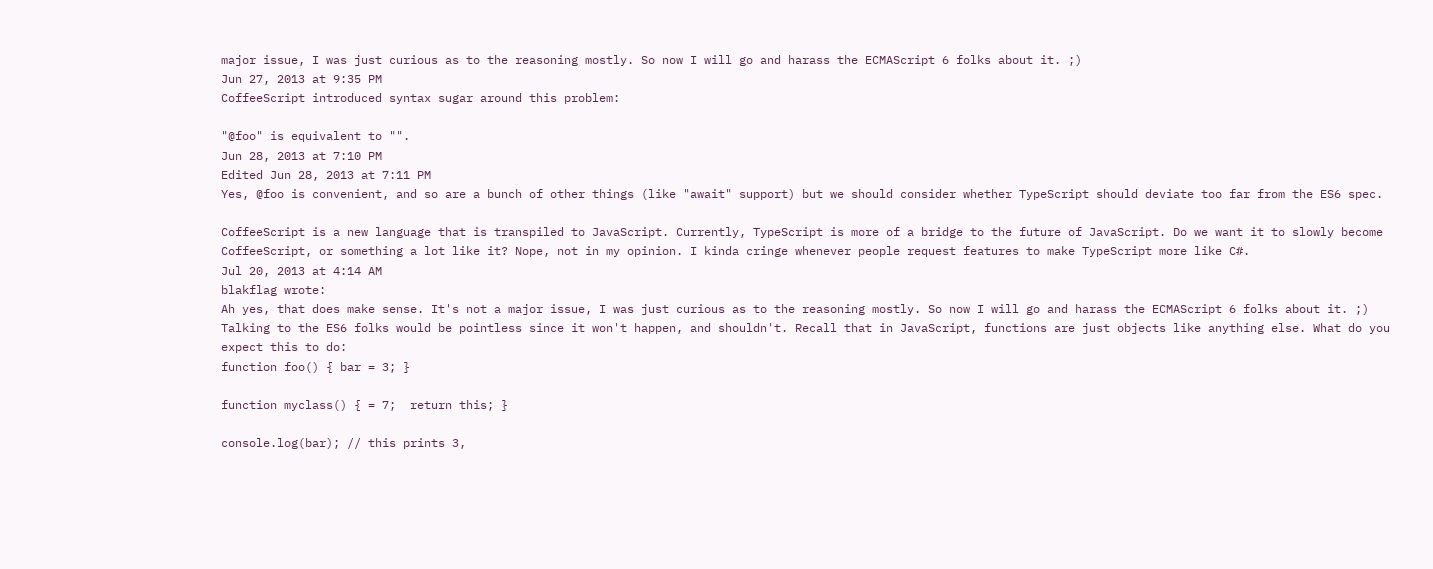major issue, I was just curious as to the reasoning mostly. So now I will go and harass the ECMAScript 6 folks about it. ;)
Jun 27, 2013 at 9:35 PM
CoffeeScript introduced syntax sugar around this problem:

"@foo" is equivalent to "".
Jun 28, 2013 at 7:10 PM
Edited Jun 28, 2013 at 7:11 PM
Yes, @foo is convenient, and so are a bunch of other things (like "await" support) but we should consider whether TypeScript should deviate too far from the ES6 spec.

CoffeeScript is a new language that is transpiled to JavaScript. Currently, TypeScript is more of a bridge to the future of JavaScript. Do we want it to slowly become CoffeeScript, or something a lot like it? Nope, not in my opinion. I kinda cringe whenever people request features to make TypeScript more like C#.
Jul 20, 2013 at 4:14 AM
blakflag wrote:
Ah yes, that does make sense. It's not a major issue, I was just curious as to the reasoning mostly. So now I will go and harass the ECMAScript 6 folks about it. ;)
Talking to the ES6 folks would be pointless since it won't happen, and shouldn't. Recall that in JavaScript, functions are just objects like anything else. What do you expect this to do:
function foo() { bar = 3; }

function myclass() { = 7;  return this; }

console.log(bar); // this prints 3,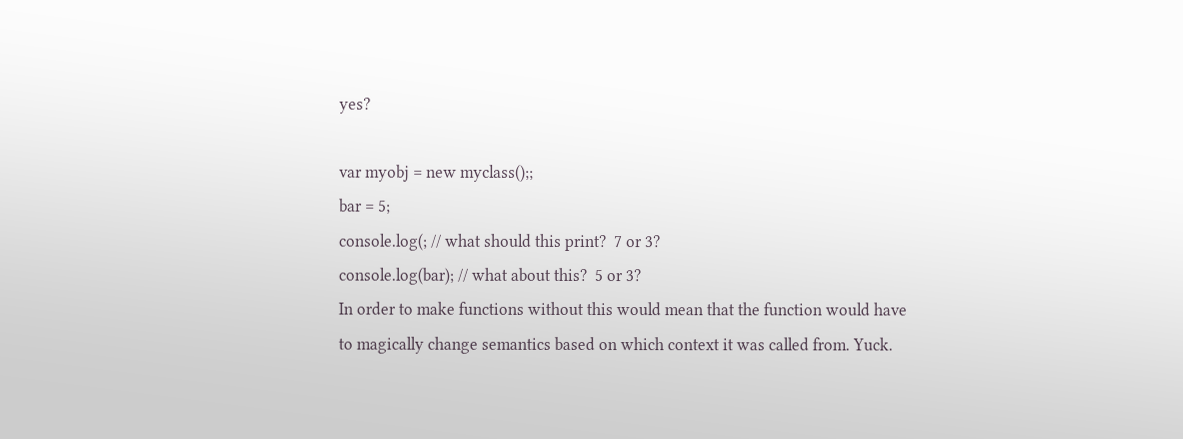yes?

var myobj = new myclass();;
bar = 5;
console.log(; // what should this print?  7 or 3?
console.log(bar); // what about this?  5 or 3?
In order to make functions without this would mean that the function would have to magically change semantics based on which context it was called from. Yuck.